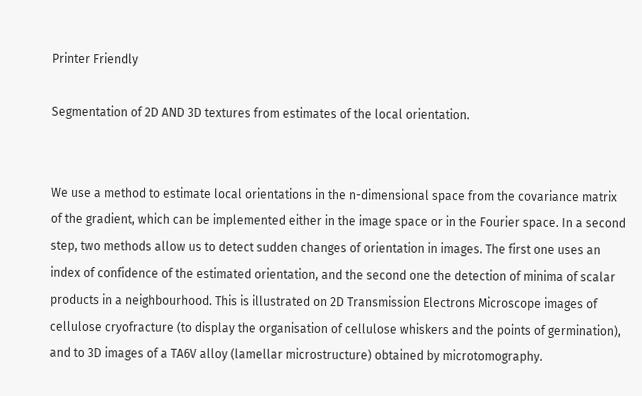Printer Friendly

Segmentation of 2D AND 3D textures from estimates of the local orientation.


We use a method to estimate local orientations in the n-dimensional space from the covariance matrix of the gradient, which can be implemented either in the image space or in the Fourier space. In a second step, two methods allow us to detect sudden changes of orientation in images. The first one uses an index of confidence of the estimated orientation, and the second one the detection of minima of scalar products in a neighbourhood. This is illustrated on 2D Transmission Electrons Microscope images of cellulose cryofracture (to display the organisation of cellulose whiskers and the points of germination), and to 3D images of a TA6V alloy (lamellar microstructure) obtained by microtomography.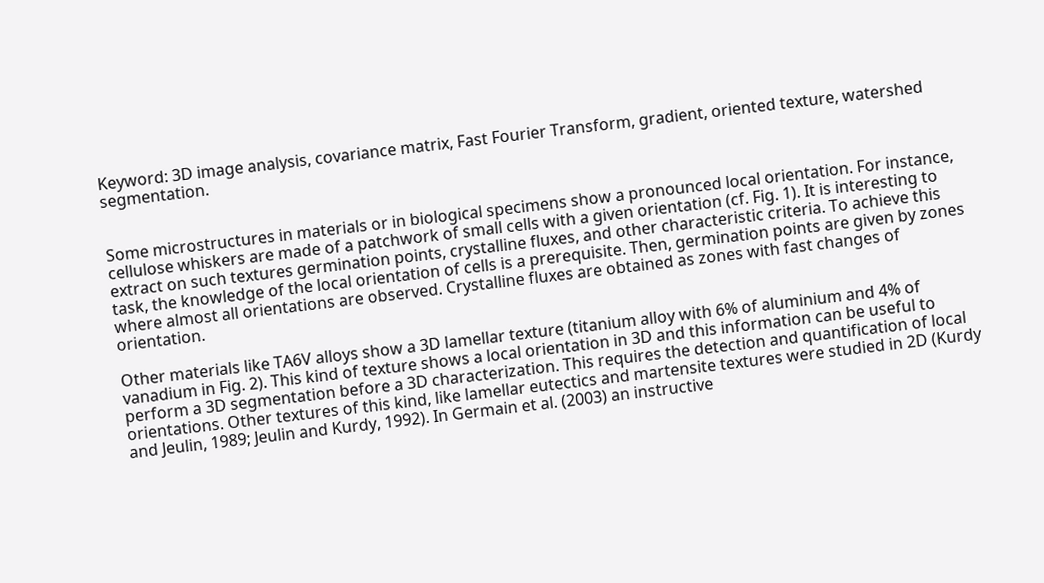Keyword: 3D image analysis, covariance matrix, Fast Fourier Transform, gradient, oriented texture, watershed segmentation.


Some microstructures in materials or in biological specimens show a pronounced local orientation. For instance, cellulose whiskers are made of a patchwork of small cells with a given orientation (cf. Fig. 1). It is interesting to extract on such textures germination points, crystalline fluxes, and other characteristic criteria. To achieve this task, the knowledge of the local orientation of cells is a prerequisite. Then, germination points are given by zones where almost all orientations are observed. Crystalline fluxes are obtained as zones with fast changes of orientation.

Other materials like TA6V alloys show a 3D lamellar texture (titanium alloy with 6% of aluminium and 4% of vanadium in Fig. 2). This kind of texture shows a local orientation in 3D and this information can be useful to perform a 3D segmentation before a 3D characterization. This requires the detection and quantification of local orientations. Other textures of this kind, like lamellar eutectics and martensite textures were studied in 2D (Kurdy and Jeulin, 1989; Jeulin and Kurdy, 1992). In Germain et al. (2003) an instructive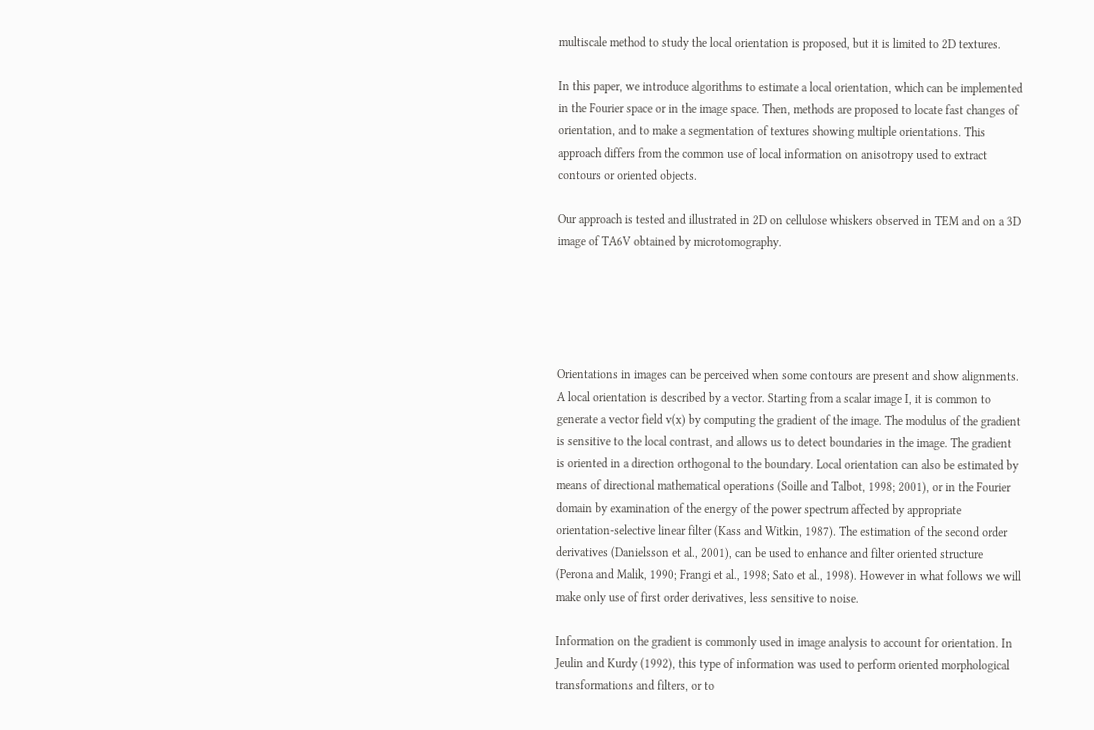multiscale method to study the local orientation is proposed, but it is limited to 2D textures.

In this paper, we introduce algorithms to estimate a local orientation, which can be implemented in the Fourier space or in the image space. Then, methods are proposed to locate fast changes of orientation, and to make a segmentation of textures showing multiple orientations. This approach differs from the common use of local information on anisotropy used to extract contours or oriented objects.

Our approach is tested and illustrated in 2D on cellulose whiskers observed in TEM and on a 3D image of TA6V obtained by microtomography.





Orientations in images can be perceived when some contours are present and show alignments. A local orientation is described by a vector. Starting from a scalar image I, it is common to generate a vector field v(x) by computing the gradient of the image. The modulus of the gradient is sensitive to the local contrast, and allows us to detect boundaries in the image. The gradient is oriented in a direction orthogonal to the boundary. Local orientation can also be estimated by means of directional mathematical operations (Soille and Talbot, 1998; 2001), or in the Fourier domain by examination of the energy of the power spectrum affected by appropriate orientation-selective linear filter (Kass and Witkin, 1987). The estimation of the second order derivatives (Danielsson et al., 2001), can be used to enhance and filter oriented structure (Perona and Malik, 1990; Frangi et al., 1998; Sato et al., 1998). However in what follows we will make only use of first order derivatives, less sensitive to noise.

Information on the gradient is commonly used in image analysis to account for orientation. In Jeulin and Kurdy (1992), this type of information was used to perform oriented morphological transformations and filters, or to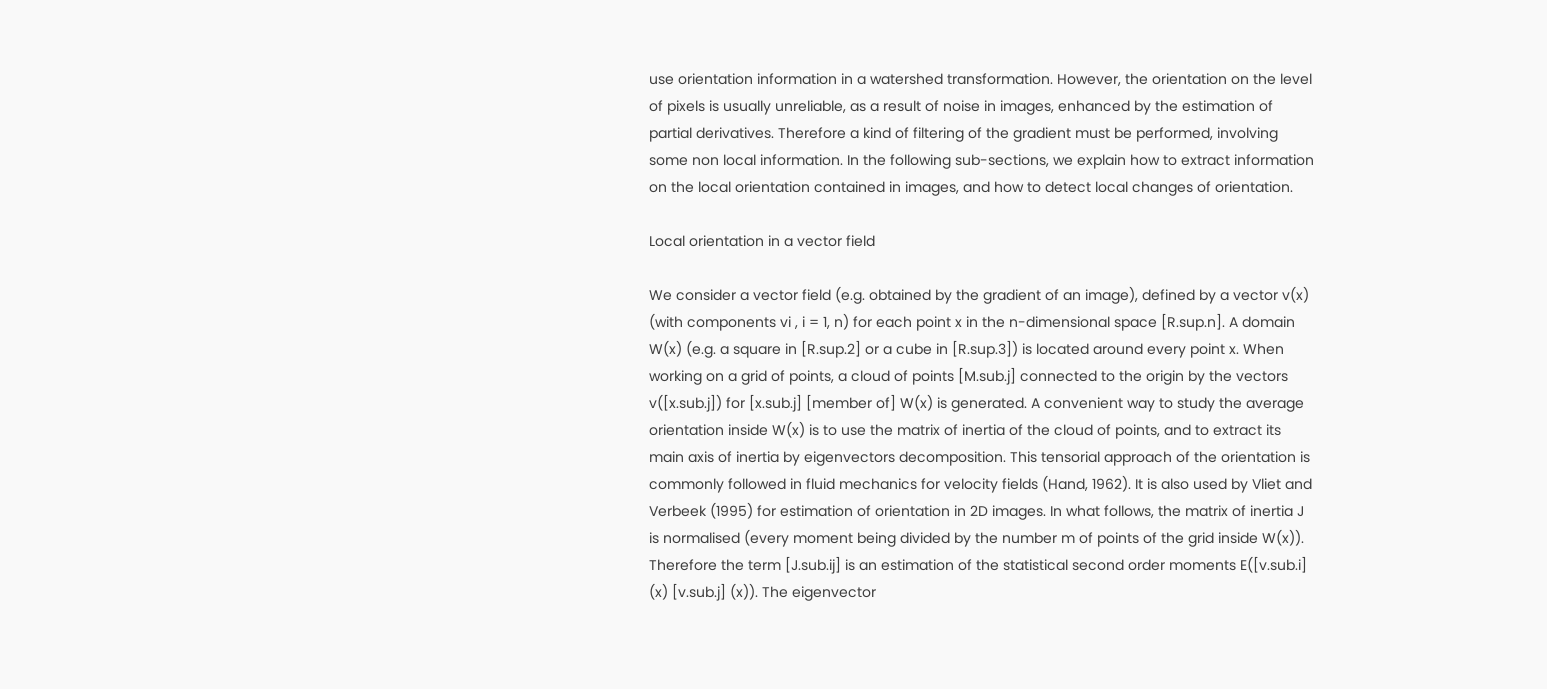use orientation information in a watershed transformation. However, the orientation on the level of pixels is usually unreliable, as a result of noise in images, enhanced by the estimation of partial derivatives. Therefore a kind of filtering of the gradient must be performed, involving some non local information. In the following sub-sections, we explain how to extract information on the local orientation contained in images, and how to detect local changes of orientation.

Local orientation in a vector field

We consider a vector field (e.g. obtained by the gradient of an image), defined by a vector v(x) (with components vi , i = 1, n) for each point x in the n-dimensional space [R.sup.n]. A domain W(x) (e.g. a square in [R.sup.2] or a cube in [R.sup.3]) is located around every point x. When working on a grid of points, a cloud of points [M.sub.j] connected to the origin by the vectors v([x.sub.j]) for [x.sub.j] [member of] W(x) is generated. A convenient way to study the average orientation inside W(x) is to use the matrix of inertia of the cloud of points, and to extract its main axis of inertia by eigenvectors decomposition. This tensorial approach of the orientation is commonly followed in fluid mechanics for velocity fields (Hand, 1962). It is also used by Vliet and Verbeek (1995) for estimation of orientation in 2D images. In what follows, the matrix of inertia J is normalised (every moment being divided by the number m of points of the grid inside W(x)). Therefore the term [J.sub.ij] is an estimation of the statistical second order moments E([v.sub.i] (x) [v.sub.j] (x)). The eigenvector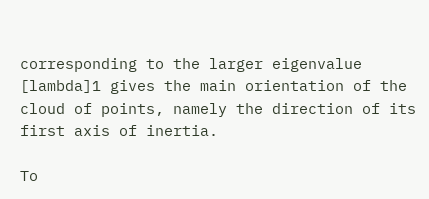corresponding to the larger eigenvalue [lambda]1 gives the main orientation of the cloud of points, namely the direction of its first axis of inertia.

To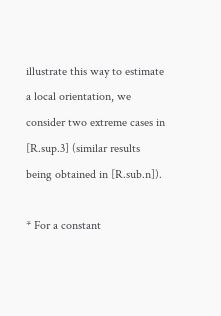illustrate this way to estimate a local orientation, we consider two extreme cases in [R.sup.3] (similar results being obtained in [R.sub.n]).

* For a constant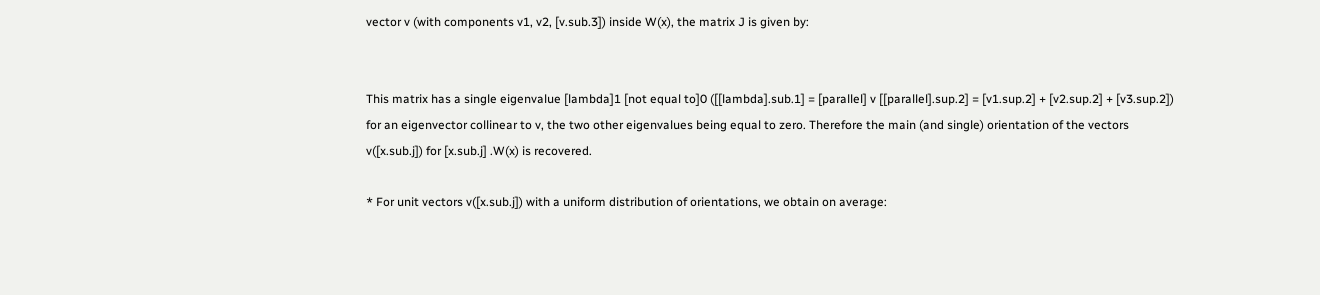vector v (with components v1, v2, [v.sub.3]) inside W(x), the matrix J is given by:


This matrix has a single eigenvalue [lambda]1 [not equal to]0 ([[lambda].sub.1] = [parallel] v [[parallel].sup.2] = [v1.sup.2] + [v2.sup.2] + [v3.sup.2]) for an eigenvector collinear to v, the two other eigenvalues being equal to zero. Therefore the main (and single) orientation of the vectors v([x.sub.j]) for [x.sub.j] .W(x) is recovered.

* For unit vectors v([x.sub.j]) with a uniform distribution of orientations, we obtain on average: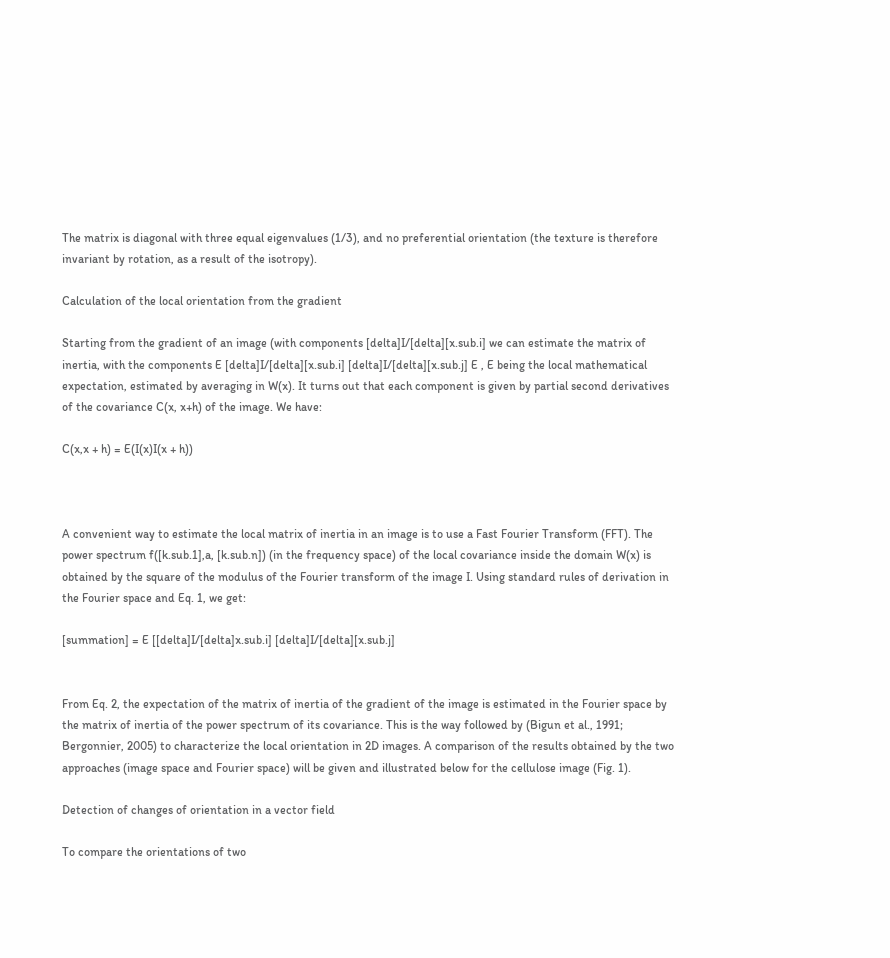The matrix is diagonal with three equal eigenvalues (1/3), and no preferential orientation (the texture is therefore invariant by rotation, as a result of the isotropy).

Calculation of the local orientation from the gradient

Starting from the gradient of an image (with components [delta]I/[delta][x.sub.i] we can estimate the matrix of inertia, with the components E [delta]I/[delta][x.sub.i] [delta]I/[delta][x.sub.j] E , E being the local mathematical expectation, estimated by averaging in W(x). It turns out that each component is given by partial second derivatives of the covariance C(x, x+h) of the image. We have:

C(x,x + h) = E(I(x)I(x + h))



A convenient way to estimate the local matrix of inertia in an image is to use a Fast Fourier Transform (FFT). The power spectrum f([k.sub.1],a, [k.sub.n]) (in the frequency space) of the local covariance inside the domain W(x) is obtained by the square of the modulus of the Fourier transform of the image I. Using standard rules of derivation in the Fourier space and Eq. 1, we get:

[summation] = E [[delta]I/[delta]x.sub.i] [delta]I/[delta][x.sub.j]


From Eq. 2, the expectation of the matrix of inertia of the gradient of the image is estimated in the Fourier space by the matrix of inertia of the power spectrum of its covariance. This is the way followed by (Bigun et al., 1991; Bergonnier, 2005) to characterize the local orientation in 2D images. A comparison of the results obtained by the two approaches (image space and Fourier space) will be given and illustrated below for the cellulose image (Fig. 1).

Detection of changes of orientation in a vector field

To compare the orientations of two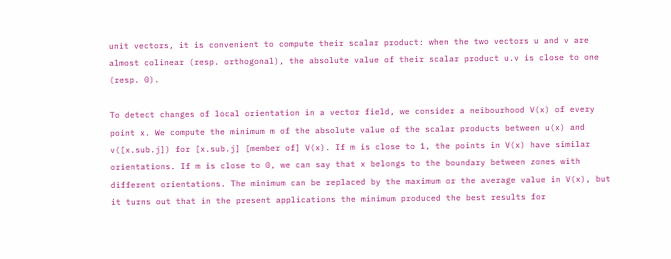unit vectors, it is convenient to compute their scalar product: when the two vectors u and v are almost colinear (resp. orthogonal), the absolute value of their scalar product u.v is close to one (resp. 0).

To detect changes of local orientation in a vector field, we consider a neibourhood V(x) of every point x. We compute the minimum m of the absolute value of the scalar products between u(x) and v([x.sub.j]) for [x.sub.j] [member of] V(x). If m is close to 1, the points in V(x) have similar orientations. If m is close to 0, we can say that x belongs to the boundary between zones with different orientations. The minimum can be replaced by the maximum or the average value in V(x), but it turns out that in the present applications the minimum produced the best results for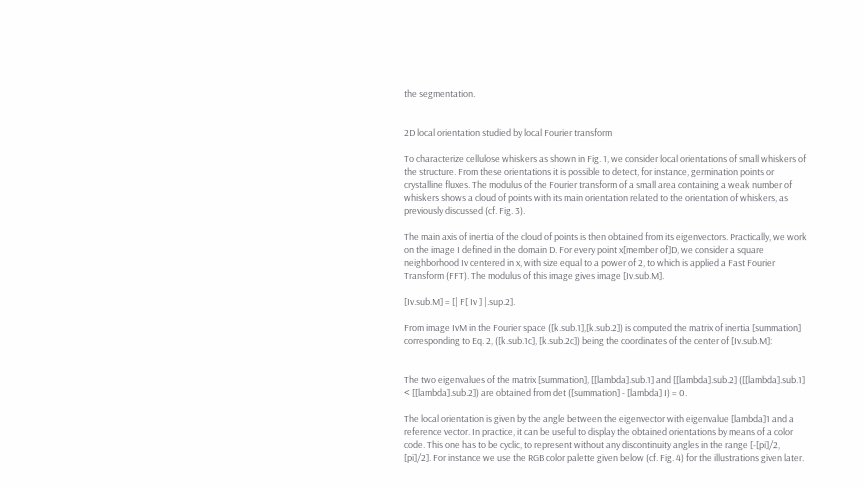the segmentation.


2D local orientation studied by local Fourier transform

To characterize cellulose whiskers as shown in Fig. 1, we consider local orientations of small whiskers of the structure. From these orientations it is possible to detect, for instance, germination points or crystalline fluxes. The modulus of the Fourier transform of a small area containing a weak number of whiskers shows a cloud of points with its main orientation related to the orientation of whiskers, as previously discussed (cf. Fig. 3).

The main axis of inertia of the cloud of points is then obtained from its eigenvectors. Practically, we work on the image I defined in the domain D. For every point x[member of]D, we consider a square neighborhood Iv centered in x, with size equal to a power of 2, to which is applied a Fast Fourier Transform (FFT). The modulus of this image gives image [Iv.sub.M].

[Iv.sub.M] = [| F[ Iv ] |.sup.2].

From image IvM in the Fourier space ([k.sub.1],[k.sub.2]) is computed the matrix of inertia [summation] corresponding to Eq. 2, ([k.sub.1c], [k.sub.2c]) being the coordinates of the center of [Iv.sub.M]:


The two eigenvalues of the matrix [summation], [[lambda].sub.1] and [[lambda].sub.2] ([[lambda].sub.1] < [[lambda].sub.2]) are obtained from det ([summation] - [lambda] I) = 0.

The local orientation is given by the angle between the eigenvector with eigenvalue [lambda]1 and a reference vector. In practice, it can be useful to display the obtained orientations by means of a color code. This one has to be cyclic, to represent without any discontinuity angles in the range [-[pi]/2, [pi]/2]. For instance we use the RGB color palette given below (cf. Fig. 4) for the illustrations given later.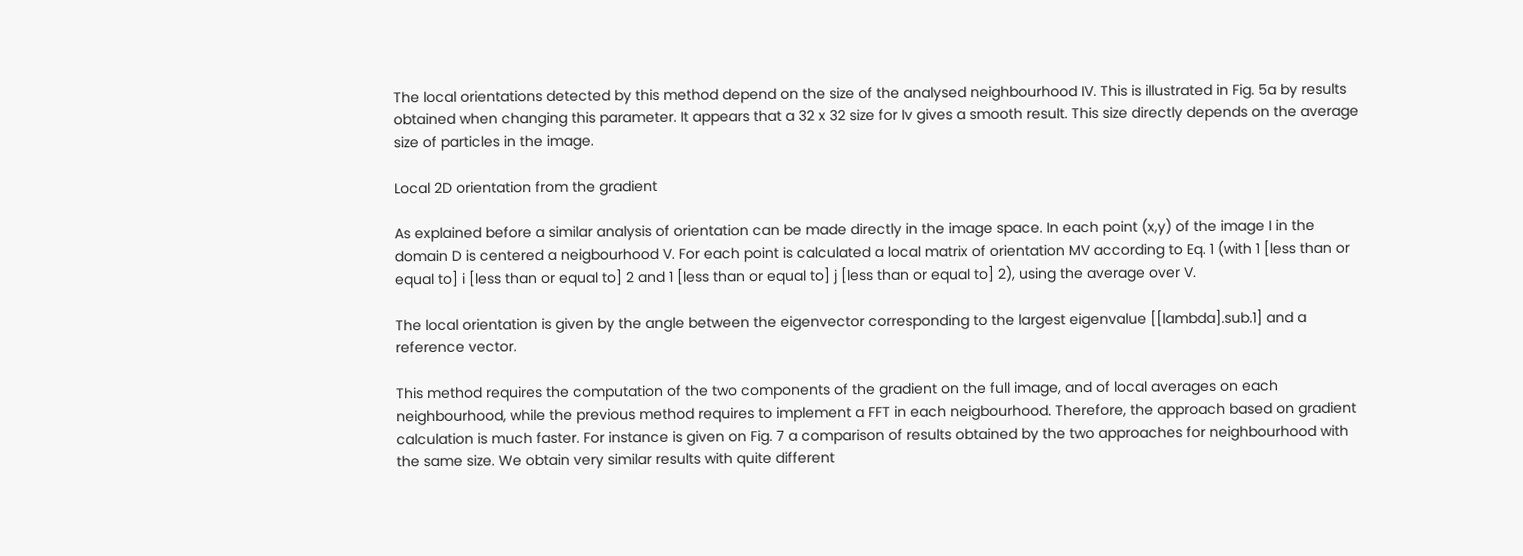The local orientations detected by this method depend on the size of the analysed neighbourhood IV. This is illustrated in Fig. 5a by results obtained when changing this parameter. It appears that a 32 x 32 size for Iv gives a smooth result. This size directly depends on the average size of particles in the image.

Local 2D orientation from the gradient

As explained before a similar analysis of orientation can be made directly in the image space. In each point (x,y) of the image I in the domain D is centered a neigbourhood V. For each point is calculated a local matrix of orientation MV according to Eq. 1 (with 1 [less than or equal to] i [less than or equal to] 2 and 1 [less than or equal to] j [less than or equal to] 2), using the average over V.

The local orientation is given by the angle between the eigenvector corresponding to the largest eigenvalue [[lambda].sub.1] and a reference vector.

This method requires the computation of the two components of the gradient on the full image, and of local averages on each neighbourhood, while the previous method requires to implement a FFT in each neigbourhood. Therefore, the approach based on gradient calculation is much faster. For instance is given on Fig. 7 a comparison of results obtained by the two approaches for neighbourhood with the same size. We obtain very similar results with quite different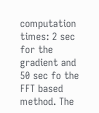computation times: 2 sec for the gradient and 50 sec fo the FFT based method. The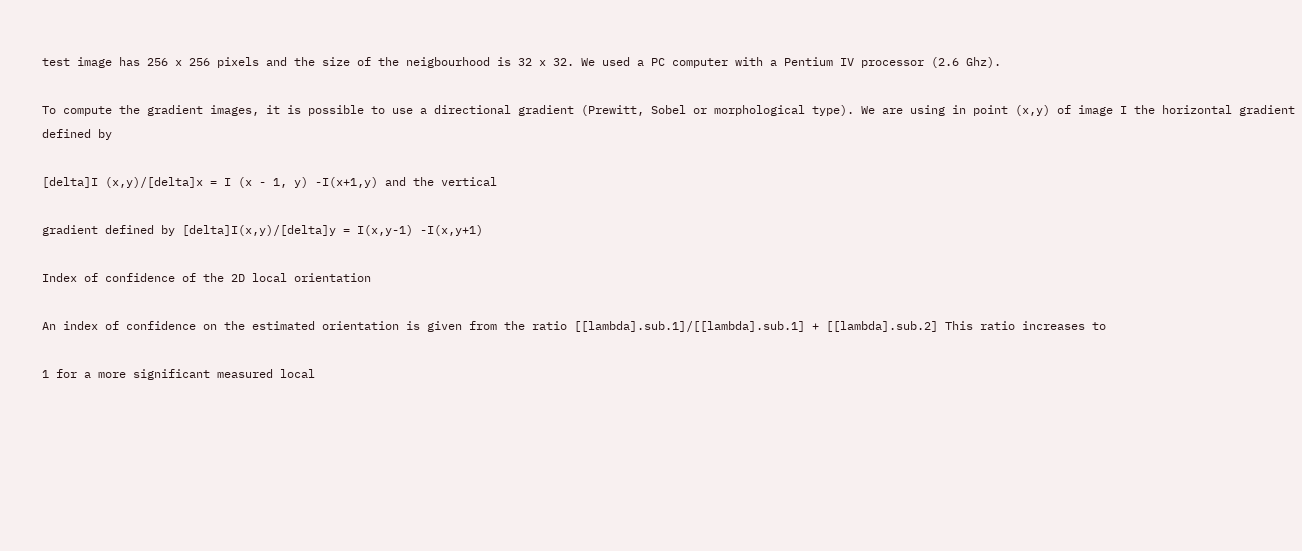test image has 256 x 256 pixels and the size of the neigbourhood is 32 x 32. We used a PC computer with a Pentium IV processor (2.6 Ghz).

To compute the gradient images, it is possible to use a directional gradient (Prewitt, Sobel or morphological type). We are using in point (x,y) of image I the horizontal gradient defined by

[delta]I (x,y)/[delta]x = I (x - 1, y) -I(x+1,y) and the vertical

gradient defined by [delta]I(x,y)/[delta]y = I(x,y-1) -I(x,y+1)

Index of confidence of the 2D local orientation

An index of confidence on the estimated orientation is given from the ratio [[lambda].sub.1]/[[lambda].sub.1] + [[lambda].sub.2] This ratio increases to

1 for a more significant measured local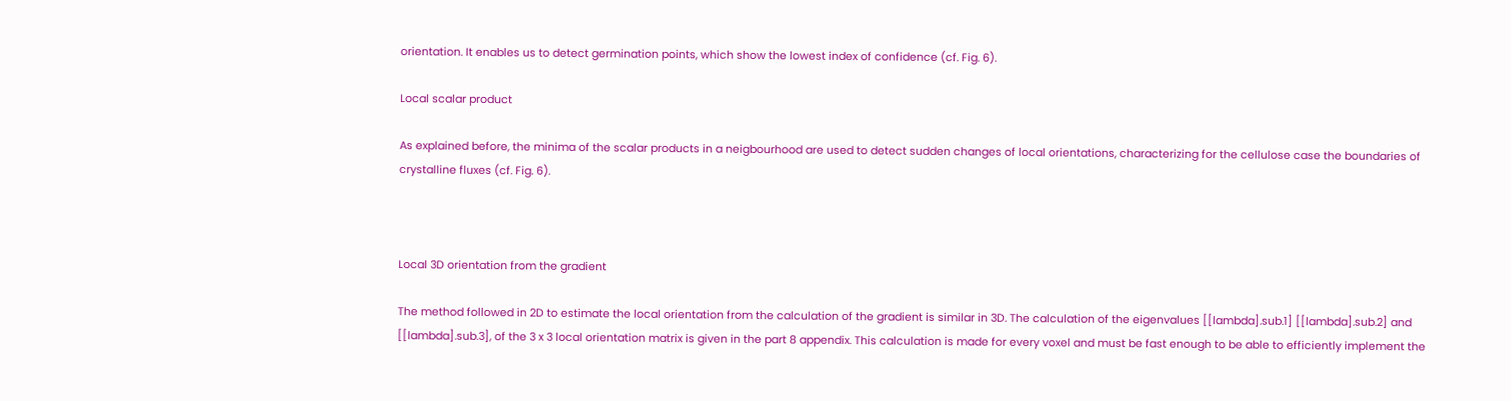orientation. It enables us to detect germination points, which show the lowest index of confidence (cf. Fig. 6).

Local scalar product

As explained before, the minima of the scalar products in a neigbourhood are used to detect sudden changes of local orientations, characterizing for the cellulose case the boundaries of crystalline fluxes (cf. Fig. 6).



Local 3D orientation from the gradient

The method followed in 2D to estimate the local orientation from the calculation of the gradient is similar in 3D. The calculation of the eigenvalues [[lambda].sub.1] [[lambda].sub.2] and [[lambda].sub.3], of the 3 x 3 local orientation matrix is given in the part 8 appendix. This calculation is made for every voxel and must be fast enough to be able to efficiently implement the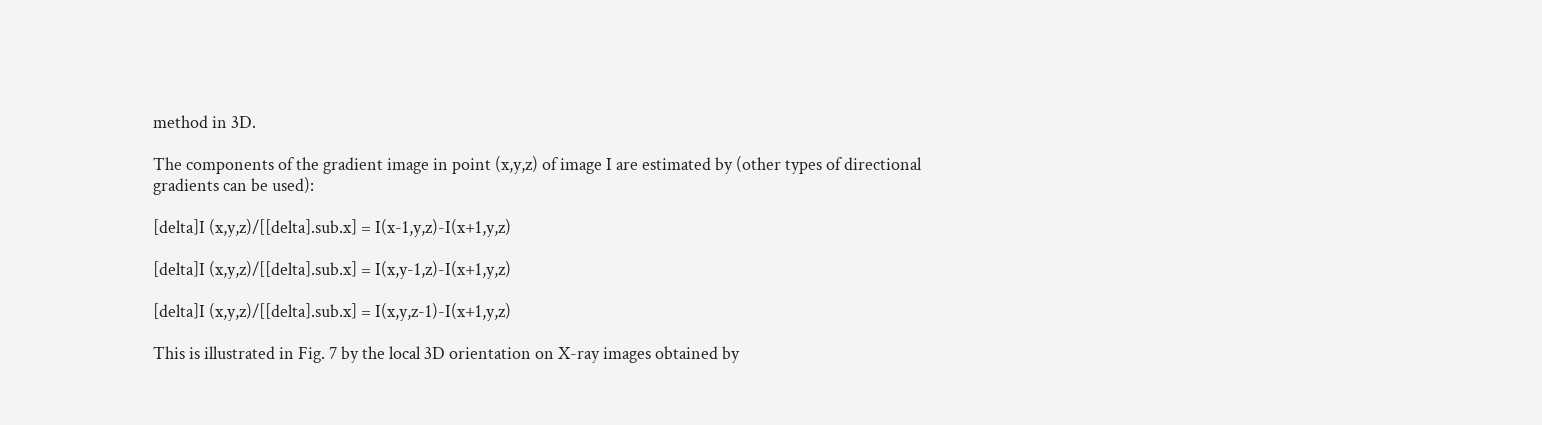method in 3D.

The components of the gradient image in point (x,y,z) of image I are estimated by (other types of directional gradients can be used):

[delta]I (x,y,z)/[[delta].sub.x] = I(x-1,y,z)-I(x+1,y,z)

[delta]I (x,y,z)/[[delta].sub.x] = I(x,y-1,z)-I(x+1,y,z)

[delta]I (x,y,z)/[[delta].sub.x] = I(x,y,z-1)-I(x+1,y,z)

This is illustrated in Fig. 7 by the local 3D orientation on X-ray images obtained by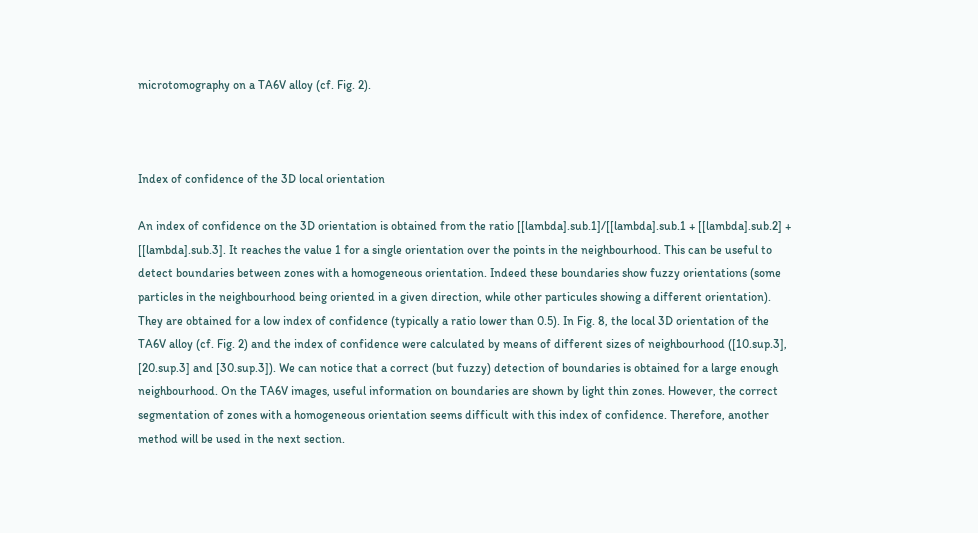microtomography on a TA6V alloy (cf. Fig. 2).



Index of confidence of the 3D local orientation

An index of confidence on the 3D orientation is obtained from the ratio [[lambda].sub.1]/[[lambda].sub.1 + [[lambda].sub.2] + [[lambda].sub.3]. It reaches the value 1 for a single orientation over the points in the neighbourhood. This can be useful to detect boundaries between zones with a homogeneous orientation. Indeed these boundaries show fuzzy orientations (some particles in the neighbourhood being oriented in a given direction, while other particules showing a different orientation). They are obtained for a low index of confidence (typically a ratio lower than 0.5). In Fig. 8, the local 3D orientation of the TA6V alloy (cf. Fig. 2) and the index of confidence were calculated by means of different sizes of neighbourhood ([10.sup.3], [20.sup.3] and [30.sup.3]). We can notice that a correct (but fuzzy) detection of boundaries is obtained for a large enough neighbourhood. On the TA6V images, useful information on boundaries are shown by light thin zones. However, the correct segmentation of zones with a homogeneous orientation seems difficult with this index of confidence. Therefore, another method will be used in the next section.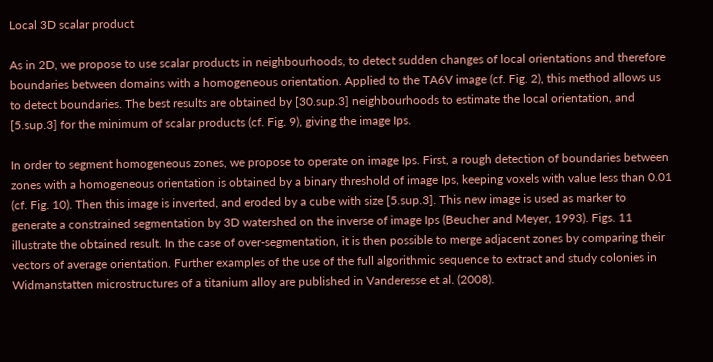Local 3D scalar product

As in 2D, we propose to use scalar products in neighbourhoods, to detect sudden changes of local orientations and therefore boundaries between domains with a homogeneous orientation. Applied to the TA6V image (cf. Fig. 2), this method allows us to detect boundaries. The best results are obtained by [30.sup.3] neighbourhoods to estimate the local orientation, and [5.sup.3] for the minimum of scalar products (cf. Fig. 9), giving the image Ips.

In order to segment homogeneous zones, we propose to operate on image Ips. First, a rough detection of boundaries between zones with a homogeneous orientation is obtained by a binary threshold of image Ips, keeping voxels with value less than 0.01 (cf. Fig. 10). Then this image is inverted, and eroded by a cube with size [5.sup.3]. This new image is used as marker to generate a constrained segmentation by 3D watershed on the inverse of image Ips (Beucher and Meyer, 1993). Figs. 11 illustrate the obtained result. In the case of over-segmentation, it is then possible to merge adjacent zones by comparing their vectors of average orientation. Further examples of the use of the full algorithmic sequence to extract and study colonies in Widmanstatten microstructures of a titanium alloy are published in Vanderesse et al. (2008).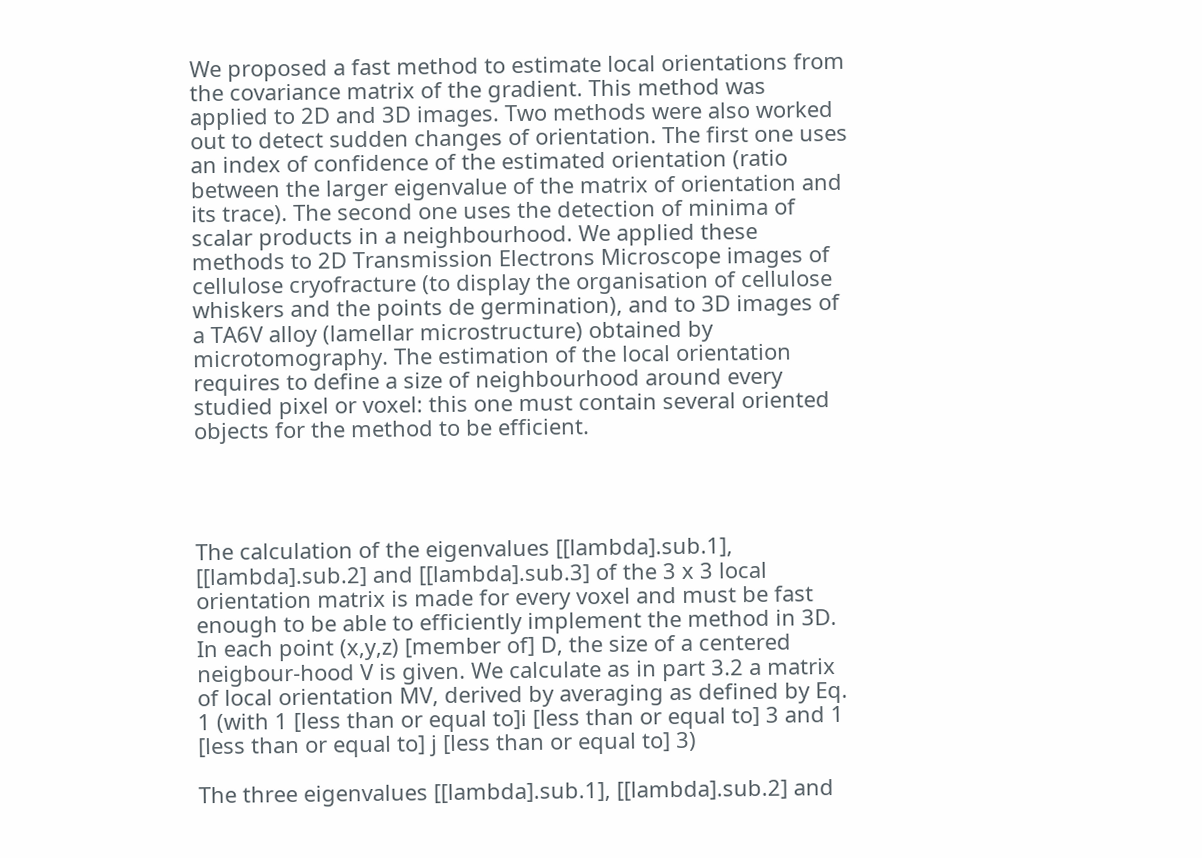We proposed a fast method to estimate local orientations from the covariance matrix of the gradient. This method was applied to 2D and 3D images. Two methods were also worked out to detect sudden changes of orientation. The first one uses an index of confidence of the estimated orientation (ratio between the larger eigenvalue of the matrix of orientation and its trace). The second one uses the detection of minima of scalar products in a neighbourhood. We applied these methods to 2D Transmission Electrons Microscope images of cellulose cryofracture (to display the organisation of cellulose whiskers and the points de germination), and to 3D images of a TA6V alloy (lamellar microstructure) obtained by microtomography. The estimation of the local orientation requires to define a size of neighbourhood around every studied pixel or voxel: this one must contain several oriented objects for the method to be efficient.




The calculation of the eigenvalues [[lambda].sub.1], [[lambda].sub.2] and [[lambda].sub.3] of the 3 x 3 local orientation matrix is made for every voxel and must be fast enough to be able to efficiently implement the method in 3D. In each point (x,y,z) [member of] D, the size of a centered neigbour-hood V is given. We calculate as in part 3.2 a matrix of local orientation MV, derived by averaging as defined by Eq. 1 (with 1 [less than or equal to]i [less than or equal to] 3 and 1 [less than or equal to] j [less than or equal to] 3)

The three eigenvalues [[lambda].sub.1], [[lambda].sub.2] and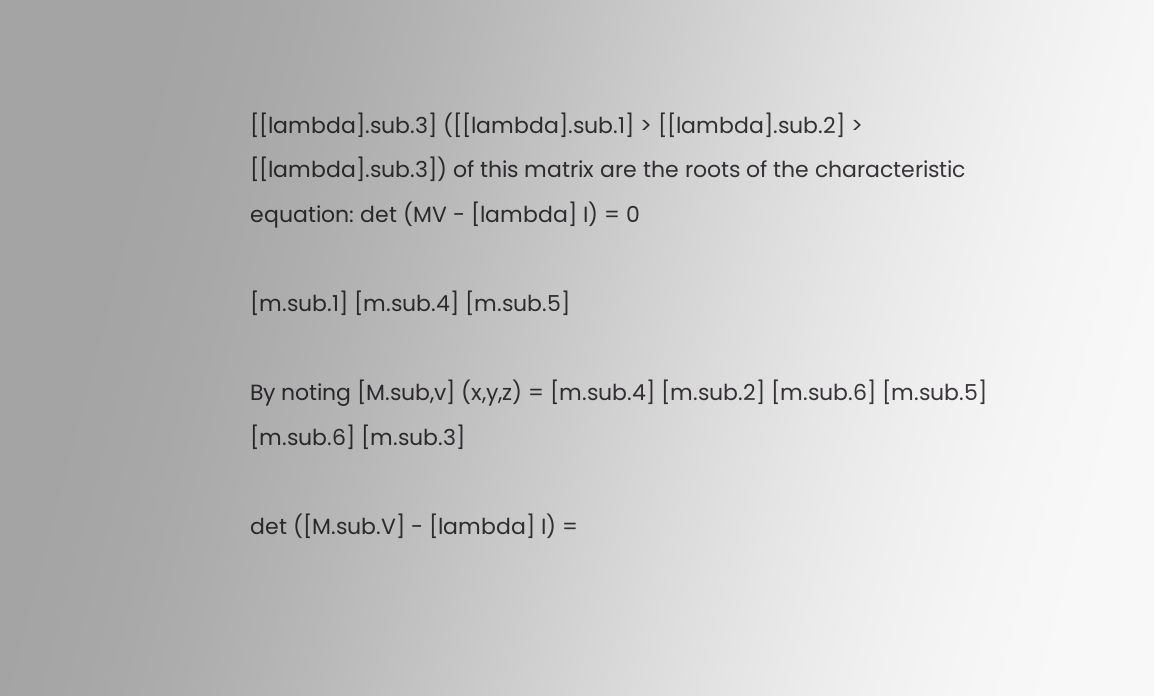[[lambda].sub.3] ([[lambda].sub.1] > [[lambda].sub.2] > [[lambda].sub.3]) of this matrix are the roots of the characteristic equation: det (MV - [lambda] I) = 0

[m.sub.1] [m.sub.4] [m.sub.5]

By noting [M.sub,v] (x,y,z) = [m.sub.4] [m.sub.2] [m.sub.6] [m.sub.5] [m.sub.6] [m.sub.3]

det ([M.sub.V] - [lambda] I) =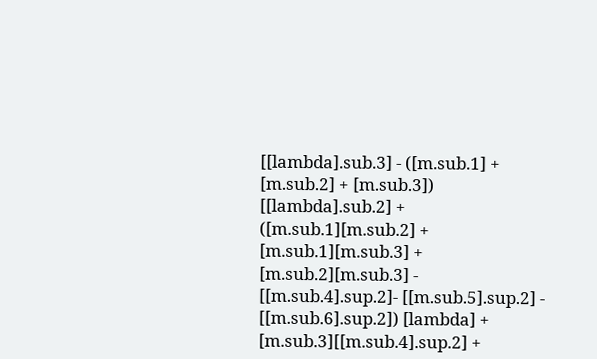[[lambda].sub.3] - ([m.sub.1] + [m.sub.2] + [m.sub.3]) [[lambda].sub.2] + ([m.sub.1][m.sub.2] + [m.sub.1][m.sub.3] + [m.sub.2][m.sub.3] - [[m.sub.4].sup.2]- [[m.sub.5].sup.2] - [[m.sub.6].sup.2]) [lambda] + [m.sub.3][[m.sub.4].sup.2] +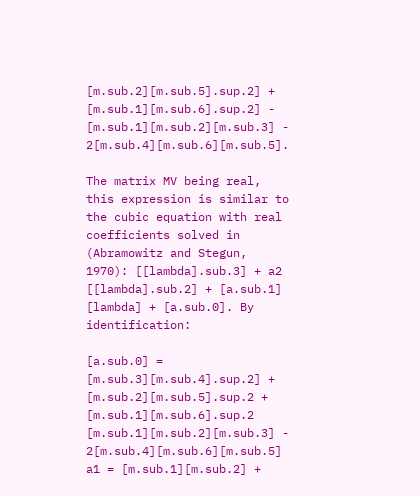[m.sub.2][m.sub.5].sup.2] + [m.sub.1][m.sub.6].sup.2] - [m.sub.1][m.sub.2][m.sub.3] - 2[m.sub.4][m.sub.6][m.sub.5].

The matrix MV being real, this expression is similar to the cubic equation with real coefficients solved in (Abramowitz and Stegun, 1970): [[lambda].sub.3] + a2 [[lambda].sub.2] + [a.sub.1] [lambda] + [a.sub.0]. By identification:

[a.sub.0] = [m.sub.3][m.sub.4].sup.2] + [m.sub.2][m.sub.5].sup.2 + [m.sub.1][m.sub.6].sup.2 [m.sub.1][m.sub.2][m.sub.3] - 2[m.sub.4][m.sub.6][m.sub.5] a1 = [m.sub.1][m.sub.2] +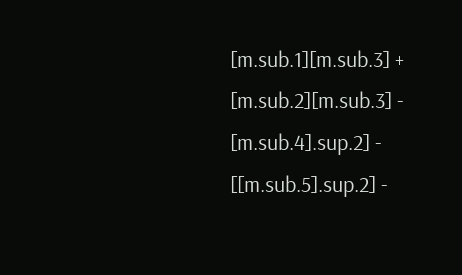[m.sub.1][m.sub.3] + [m.sub.2][m.sub.3] - [m.sub.4].sup.2] - [[m.sub.5].sup.2] -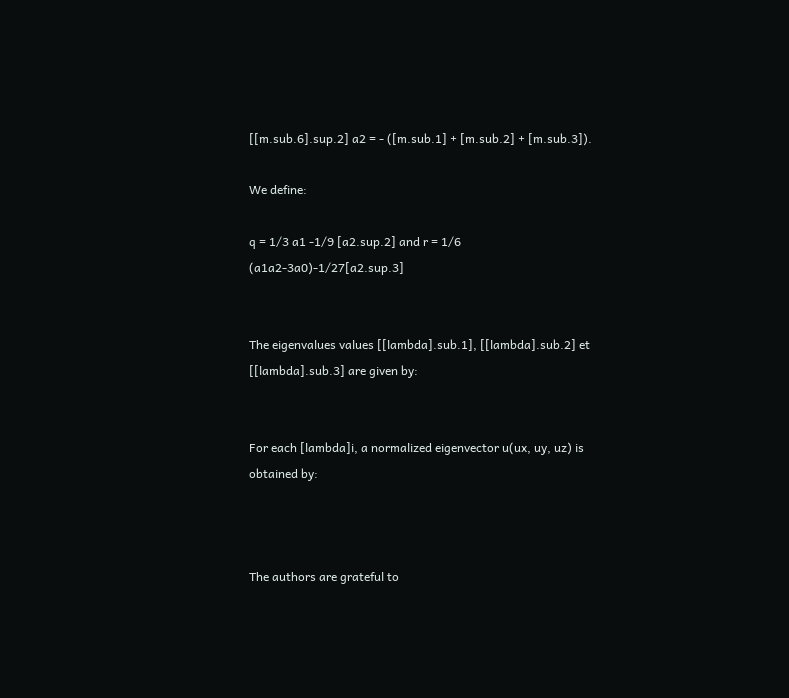[[m.sub.6].sup.2] a2 = - ([m.sub.1] + [m.sub.2] + [m.sub.3]).

We define:

q = 1/3 a1 -1/9 [a2.sup.2] and r = 1/6 (a1a2-3a0)-1/27[a2.sup.3]


The eigenvalues values [[lambda].sub.1], [[lambda].sub.2] et [[lambda].sub.3] are given by:


For each [lambda]i, a normalized eigenvector u(ux, uy, uz) is obtained by:



The authors are grateful to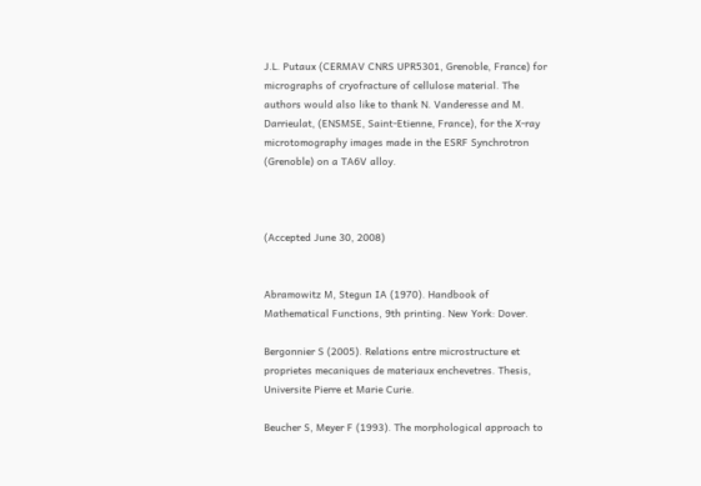J.L. Putaux (CERMAV CNRS UPR5301, Grenoble, France) for micrographs of cryofracture of cellulose material. The authors would also like to thank N. Vanderesse and M. Darrieulat, (ENSMSE, Saint-Etienne, France), for the X-ray microtomography images made in the ESRF Synchrotron (Grenoble) on a TA6V alloy.



(Accepted June 30, 2008)


Abramowitz M, Stegun IA (1970). Handbook of Mathematical Functions, 9th printing. New York: Dover.

Bergonnier S (2005). Relations entre microstructure et proprietes mecaniques de materiaux enchevetres. Thesis, Universite Pierre et Marie Curie.

Beucher S, Meyer F (1993). The morphological approach to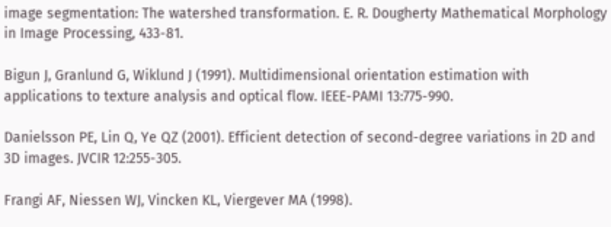image segmentation: The watershed transformation. E. R. Dougherty Mathematical Morphology in Image Processing, 433-81.

Bigun J, Granlund G, Wiklund J (1991). Multidimensional orientation estimation with applications to texture analysis and optical flow. IEEE-PAMI 13:775-990.

Danielsson PE, Lin Q, Ye QZ (2001). Efficient detection of second-degree variations in 2D and 3D images. JVCIR 12:255-305.

Frangi AF, Niessen WJ, Vincken KL, Viergever MA (1998).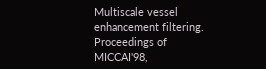Multiscale vessel enhancement filtering. Proceedings of MICCAI'98,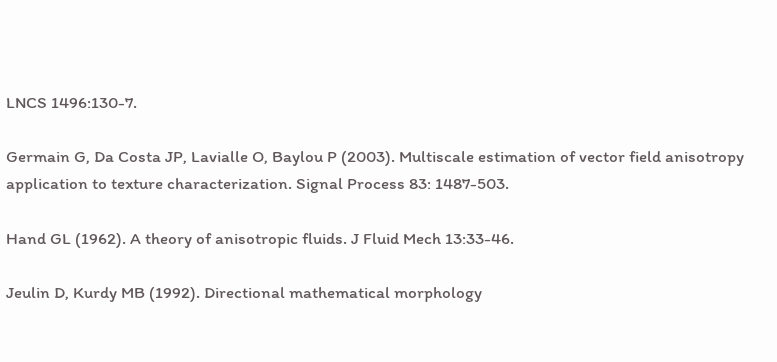LNCS 1496:130-7.

Germain G, Da Costa JP, Lavialle O, Baylou P (2003). Multiscale estimation of vector field anisotropy application to texture characterization. Signal Process 83: 1487-503.

Hand GL (1962). A theory of anisotropic fluids. J Fluid Mech 13:33-46.

Jeulin D, Kurdy MB (1992). Directional mathematical morphology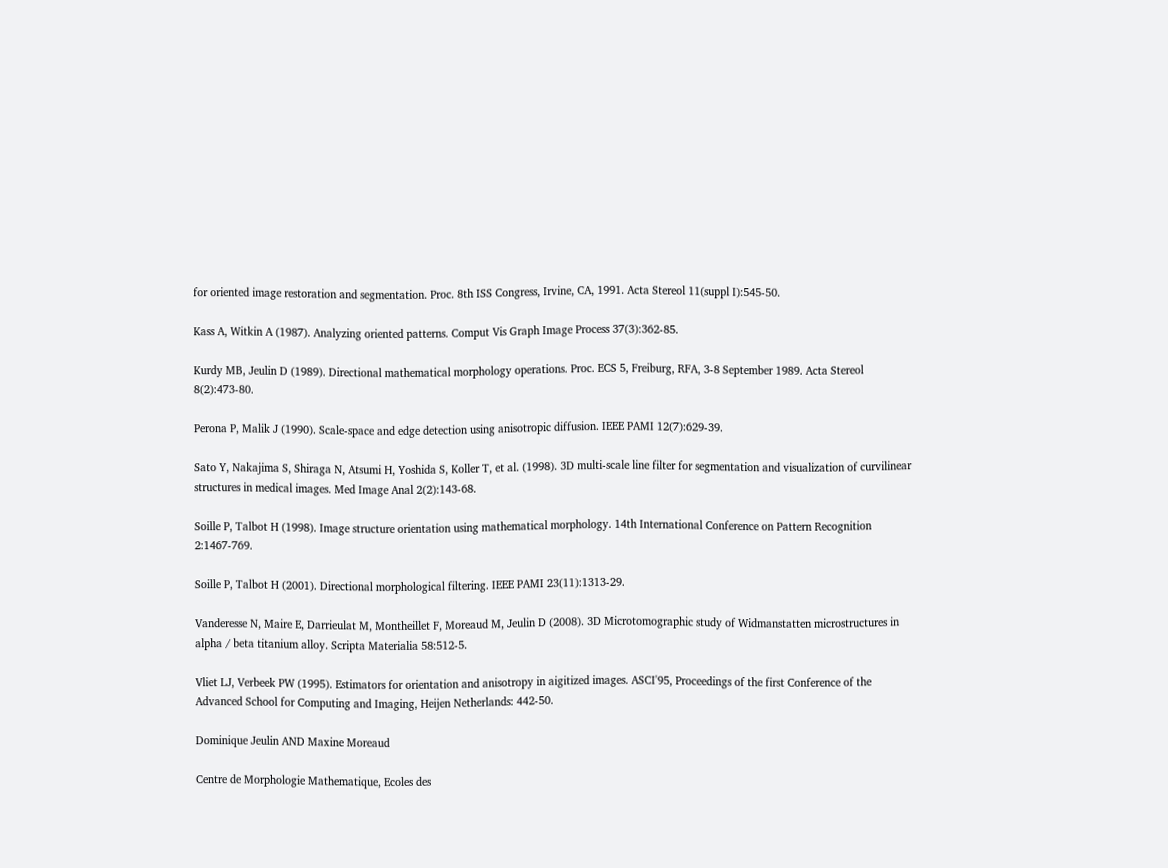for oriented image restoration and segmentation. Proc. 8th ISS Congress, Irvine, CA, 1991. Acta Stereol 11(suppl I):545-50.

Kass A, Witkin A (1987). Analyzing oriented patterns. Comput Vis Graph Image Process 37(3):362-85.

Kurdy MB, Jeulin D (1989). Directional mathematical morphology operations. Proc. ECS 5, Freiburg, RFA, 3-8 September 1989. Acta Stereol 8(2):473-80.

Perona P, Malik J (1990). Scale-space and edge detection using anisotropic diffusion. IEEE PAMI 12(7):629-39.

Sato Y, Nakajima S, Shiraga N, Atsumi H, Yoshida S, Koller T, et al. (1998). 3D multi-scale line filter for segmentation and visualization of curvilinear structures in medical images. Med Image Anal 2(2):143-68.

Soille P, Talbot H (1998). Image structure orientation using mathematical morphology. 14th International Conference on Pattern Recognition 2:1467-769.

Soille P, Talbot H (2001). Directional morphological filtering. IEEE PAMI 23(11):1313-29.

Vanderesse N, Maire E, Darrieulat M, Montheillet F, Moreaud M, Jeulin D (2008). 3D Microtomographic study of Widmanstatten microstructures in alpha / beta titanium alloy. Scripta Materialia 58:512-5.

Vliet LJ, Verbeek PW (1995). Estimators for orientation and anisotropy in aigitized images. ASCI'95, Proceedings of the first Conference of the Advanced School for Computing and Imaging, Heijen Netherlands: 442-50.

Dominique Jeulin AND Maxine Moreaud

Centre de Morphologie Mathematique, Ecoles des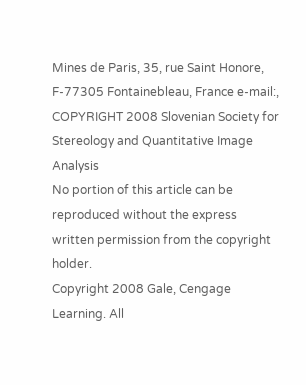Mines de Paris, 35, rue Saint Honore, F-77305 Fontainebleau, France e-mail:,
COPYRIGHT 2008 Slovenian Society for Stereology and Quantitative Image Analysis
No portion of this article can be reproduced without the express written permission from the copyright holder.
Copyright 2008 Gale, Cengage Learning. All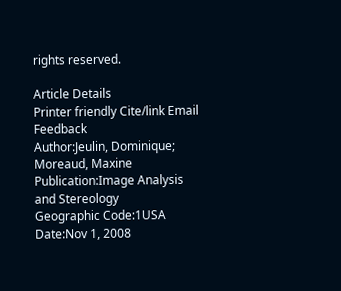rights reserved.

Article Details
Printer friendly Cite/link Email Feedback
Author:Jeulin, Dominique; Moreaud, Maxine
Publication:Image Analysis and Stereology
Geographic Code:1USA
Date:Nov 1, 2008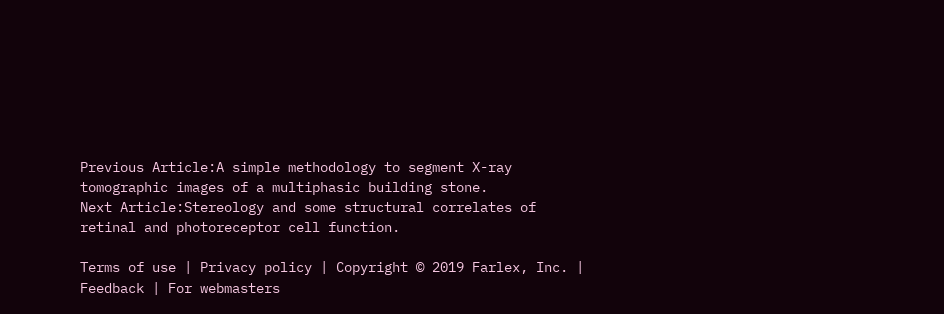Previous Article:A simple methodology to segment X-ray tomographic images of a multiphasic building stone.
Next Article:Stereology and some structural correlates of retinal and photoreceptor cell function.

Terms of use | Privacy policy | Copyright © 2019 Farlex, Inc. | Feedback | For webmasters